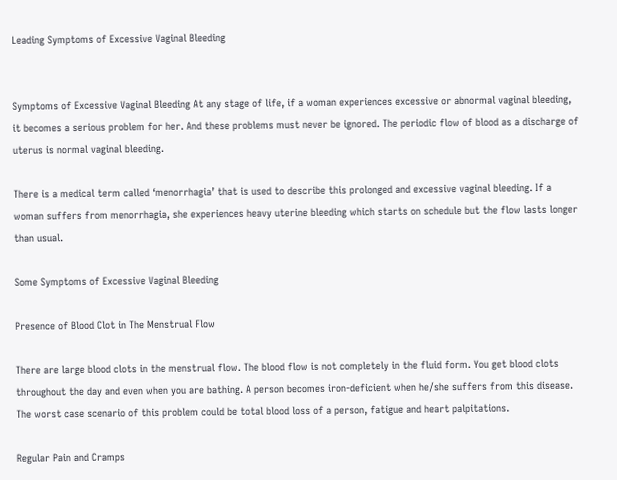Leading Symptoms of Excessive Vaginal Bleeding


Symptoms of Excessive Vaginal Bleeding At any stage of life, if a woman experiences excessive or abnormal vaginal bleeding, it becomes a serious problem for her. And these problems must never be ignored. The periodic flow of blood as a discharge of uterus is normal vaginal bleeding.

There is a medical term called ‘menorrhagia’ that is used to describe this prolonged and excessive vaginal bleeding. If a woman suffers from menorrhagia, she experiences heavy uterine bleeding which starts on schedule but the flow lasts longer than usual.

Some Symptoms of Excessive Vaginal Bleeding

Presence of Blood Clot in The Menstrual Flow

There are large blood clots in the menstrual flow. The blood flow is not completely in the fluid form. You get blood clots throughout the day and even when you are bathing. A person becomes iron-deficient when he/she suffers from this disease. The worst case scenario of this problem could be total blood loss of a person, fatigue and heart palpitations.

Regular Pain and Cramps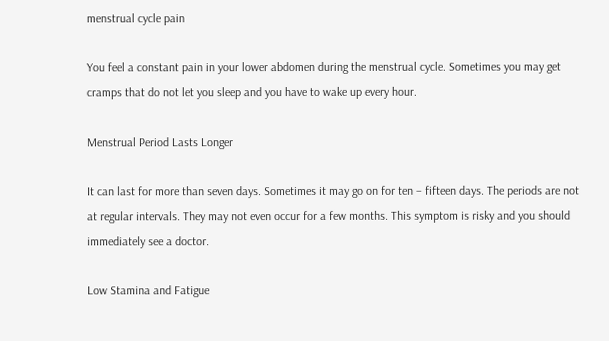menstrual cycle pain

You feel a constant pain in your lower abdomen during the menstrual cycle. Sometimes you may get cramps that do not let you sleep and you have to wake up every hour.

Menstrual Period Lasts Longer

It can last for more than seven days. Sometimes it may go on for ten – fifteen days. The periods are not at regular intervals. They may not even occur for a few months. This symptom is risky and you should immediately see a doctor.

Low Stamina and Fatigue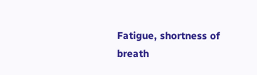Fatigue, shortness of breath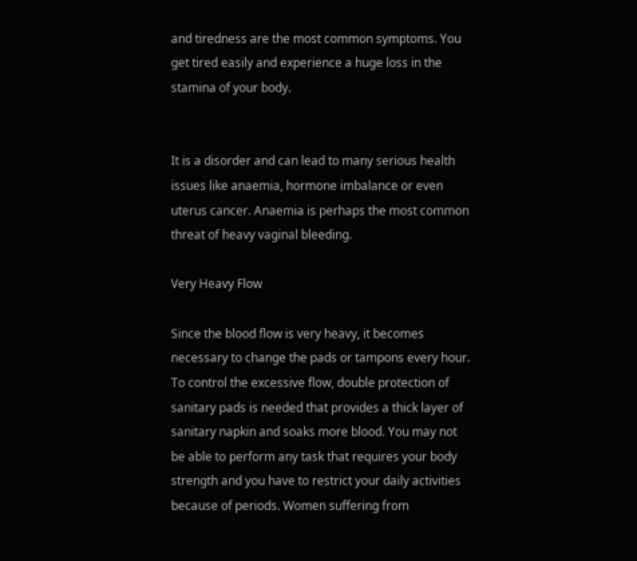and tiredness are the most common symptoms. You get tired easily and experience a huge loss in the stamina of your body.


It is a disorder and can lead to many serious health issues like anaemia, hormone imbalance or even uterus cancer. Anaemia is perhaps the most common threat of heavy vaginal bleeding.

Very Heavy Flow

Since the blood flow is very heavy, it becomes necessary to change the pads or tampons every hour. To control the excessive flow, double protection of sanitary pads is needed that provides a thick layer of sanitary napkin and soaks more blood. You may not be able to perform any task that requires your body strength and you have to restrict your daily activities because of periods. Women suffering from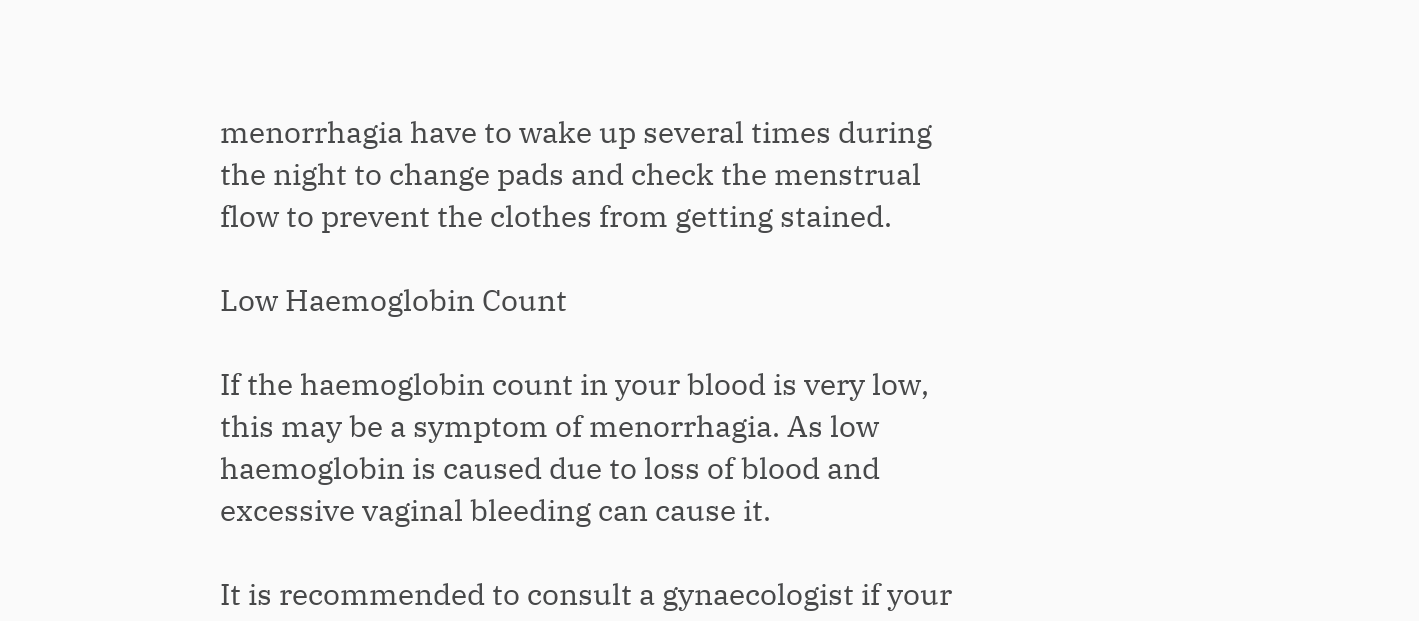menorrhagia have to wake up several times during the night to change pads and check the menstrual flow to prevent the clothes from getting stained.

Low Haemoglobin Count

If the haemoglobin count in your blood is very low, this may be a symptom of menorrhagia. As low haemoglobin is caused due to loss of blood and excessive vaginal bleeding can cause it.

It is recommended to consult a gynaecologist if your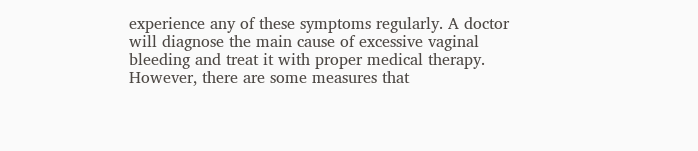experience any of these symptoms regularly. A doctor will diagnose the main cause of excessive vaginal bleeding and treat it with proper medical therapy. However, there are some measures that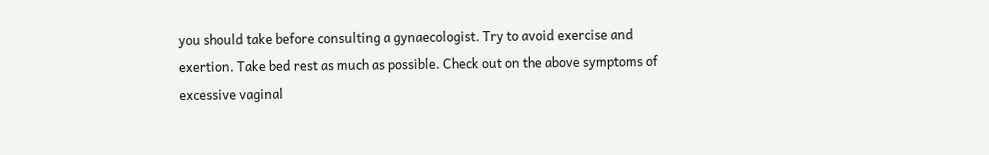you should take before consulting a gynaecologist. Try to avoid exercise and exertion. Take bed rest as much as possible. Check out on the above symptoms of excessive vaginal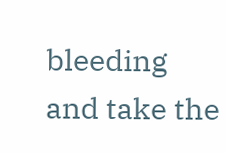bleeding and take the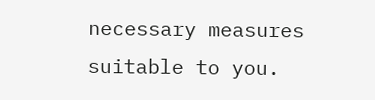necessary measures suitable to you.